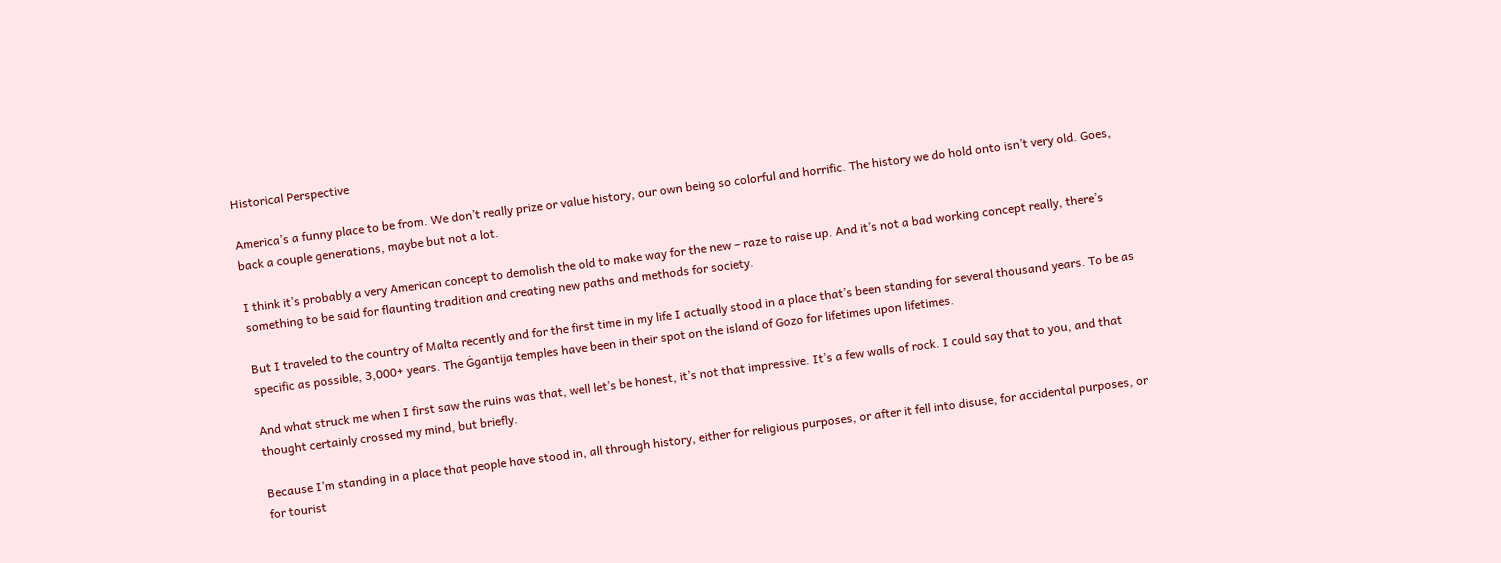Historical Perspective

America’s a funny place to be from. We don’t really prize or value history, our own being so colorful and horrific. The history we do hold onto isn’t very old. Goes, back a couple generations, maybe but not a lot.

I think it’s probably a very American concept to demolish the old to make way for the new – raze to raise up. And it’s not a bad working concept really, there’s something to be said for flaunting tradition and creating new paths and methods for society.

But I traveled to the country of Malta recently and for the first time in my life I actually stood in a place that’s been standing for several thousand years. To be as specific as possible, 3,000+ years. The Ġgantija temples have been in their spot on the island of Gozo for lifetimes upon lifetimes.

And what struck me when I first saw the ruins was that, well let’s be honest, it’s not that impressive. It’s a few walls of rock. I could say that to you, and that thought certainly crossed my mind, but briefly.

Because I’m standing in a place that people have stood in, all through history, either for religious purposes, or after it fell into disuse, for accidental purposes, or for tourist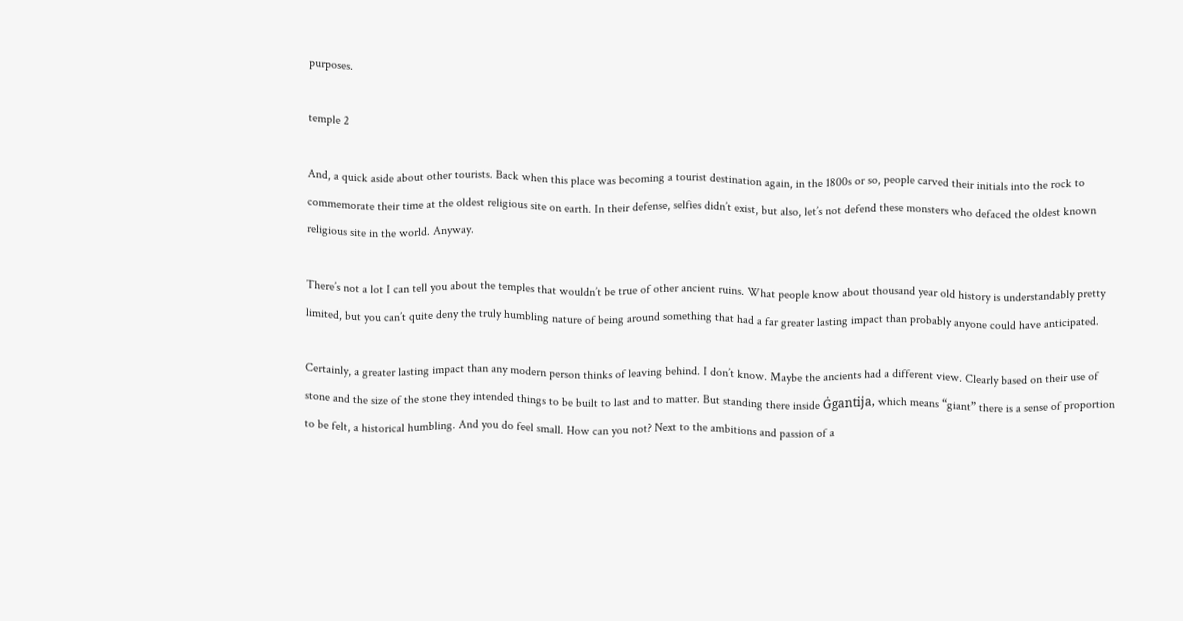purposes.

temple 2

And, a quick aside about other tourists. Back when this place was becoming a tourist destination again, in the 1800s or so, people carved their initials into the rock to commemorate their time at the oldest religious site on earth. In their defense, selfies didn’t exist, but also, let’s not defend these monsters who defaced the oldest known religious site in the world. Anyway.

There’s not a lot I can tell you about the temples that wouldn’t be true of other ancient ruins. What people know about thousand year old history is understandably pretty limited, but you can’t quite deny the truly humbling nature of being around something that had a far greater lasting impact than probably anyone could have anticipated.

Certainly, a greater lasting impact than any modern person thinks of leaving behind. I don’t know. Maybe the ancients had a different view. Clearly based on their use of stone and the size of the stone they intended things to be built to last and to matter. But standing there inside Ġgantija, which means “giant” there is a sense of proportion to be felt, a historical humbling. And you do feel small. How can you not? Next to the ambitions and passion of a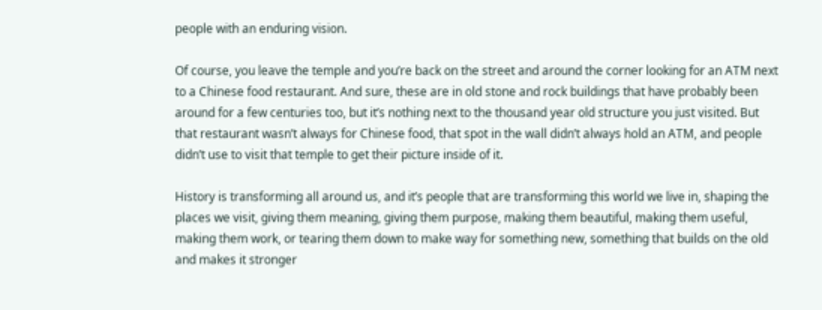people with an enduring vision.

Of course, you leave the temple and you’re back on the street and around the corner looking for an ATM next to a Chinese food restaurant. And sure, these are in old stone and rock buildings that have probably been around for a few centuries too, but it’s nothing next to the thousand year old structure you just visited. But that restaurant wasn’t always for Chinese food, that spot in the wall didn’t always hold an ATM, and people didn’t use to visit that temple to get their picture inside of it.

History is transforming all around us, and it’s people that are transforming this world we live in, shaping the places we visit, giving them meaning, giving them purpose, making them beautiful, making them useful, making them work, or tearing them down to make way for something new, something that builds on the old and makes it stronger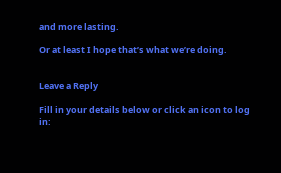and more lasting.

Or at least I hope that’s what we’re doing.


Leave a Reply

Fill in your details below or click an icon to log in: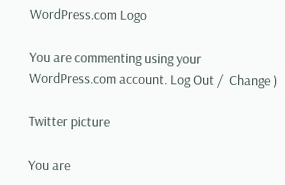WordPress.com Logo

You are commenting using your WordPress.com account. Log Out /  Change )

Twitter picture

You are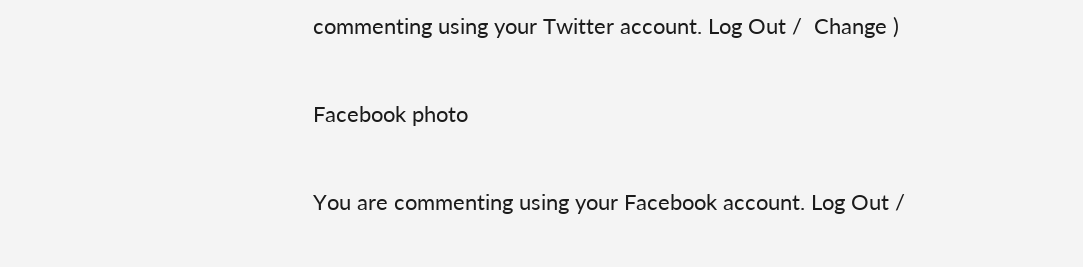commenting using your Twitter account. Log Out /  Change )

Facebook photo

You are commenting using your Facebook account. Log Out /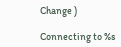Change )

Connecting to %s